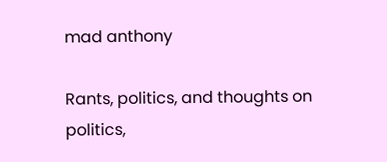mad anthony

Rants, politics, and thoughts on politics,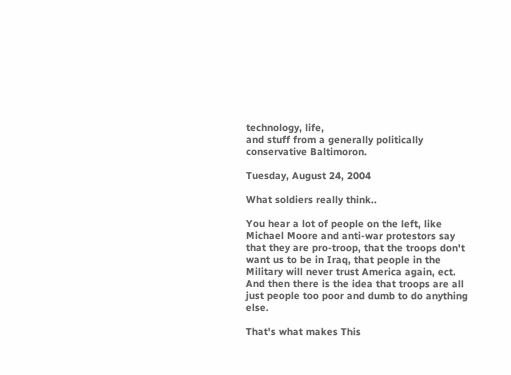technology, life,
and stuff from a generally politically conservative Baltimoron.

Tuesday, August 24, 2004

What soldiers really think..

You hear a lot of people on the left, like Michael Moore and anti-war protestors say that they are pro-troop, that the troops don't want us to be in Iraq, that people in the Military will never trust America again, ect. And then there is the idea that troops are all just people too poor and dumb to do anything else.

That's what makes This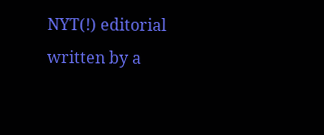NYT(!) editorial written by a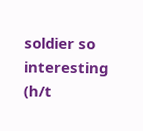soldier so interesting (h/t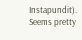Instapundit). Seems pretty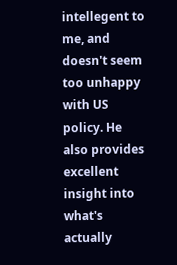intellegent to me, and doesn't seem too unhappy with US policy. He also provides excellent insight into what's actually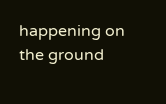happening on the ground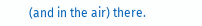(and in the air) there.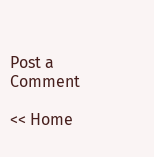Post a Comment

<< Home